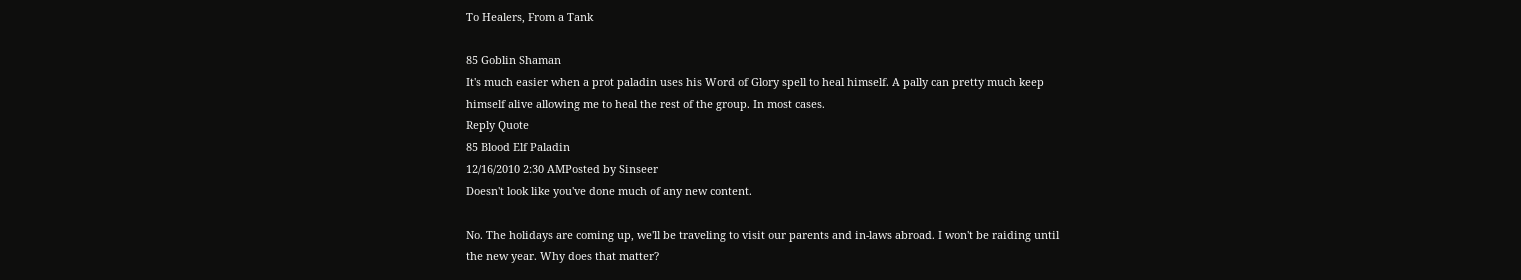To Healers, From a Tank

85 Goblin Shaman
It's much easier when a prot paladin uses his Word of Glory spell to heal himself. A pally can pretty much keep himself alive allowing me to heal the rest of the group. In most cases.
Reply Quote
85 Blood Elf Paladin
12/16/2010 2:30 AMPosted by Sinseer
Doesn't look like you've done much of any new content.

No. The holidays are coming up, we'll be traveling to visit our parents and in-laws abroad. I won't be raiding until the new year. Why does that matter?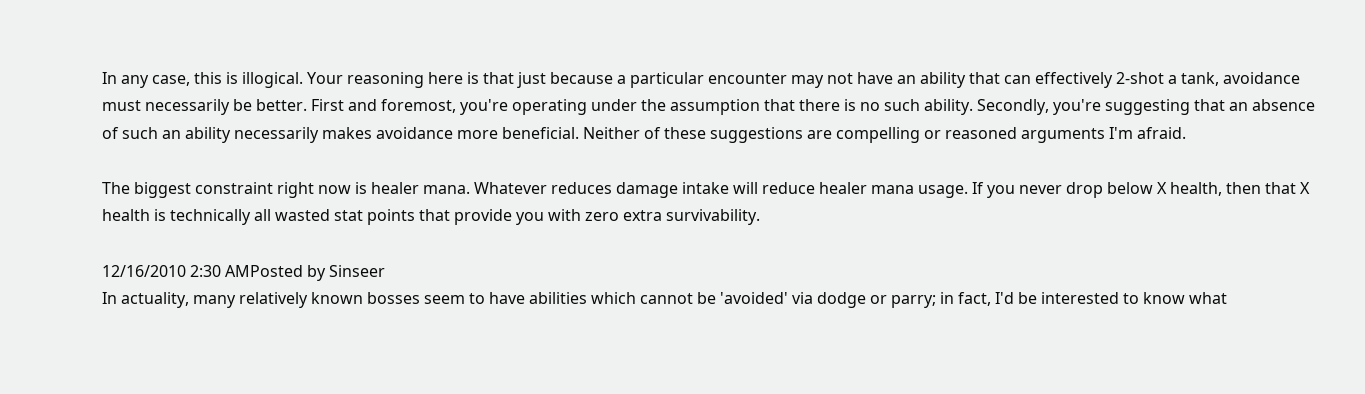In any case, this is illogical. Your reasoning here is that just because a particular encounter may not have an ability that can effectively 2-shot a tank, avoidance must necessarily be better. First and foremost, you're operating under the assumption that there is no such ability. Secondly, you're suggesting that an absence of such an ability necessarily makes avoidance more beneficial. Neither of these suggestions are compelling or reasoned arguments I'm afraid.

The biggest constraint right now is healer mana. Whatever reduces damage intake will reduce healer mana usage. If you never drop below X health, then that X health is technically all wasted stat points that provide you with zero extra survivability.

12/16/2010 2:30 AMPosted by Sinseer
In actuality, many relatively known bosses seem to have abilities which cannot be 'avoided' via dodge or parry; in fact, I'd be interested to know what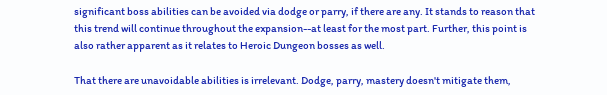significant boss abilities can be avoided via dodge or parry, if there are any. It stands to reason that this trend will continue throughout the expansion--at least for the most part. Further, this point is also rather apparent as it relates to Heroic Dungeon bosses as well.

That there are unavoidable abilities is irrelevant. Dodge, parry, mastery doesn't mitigate them,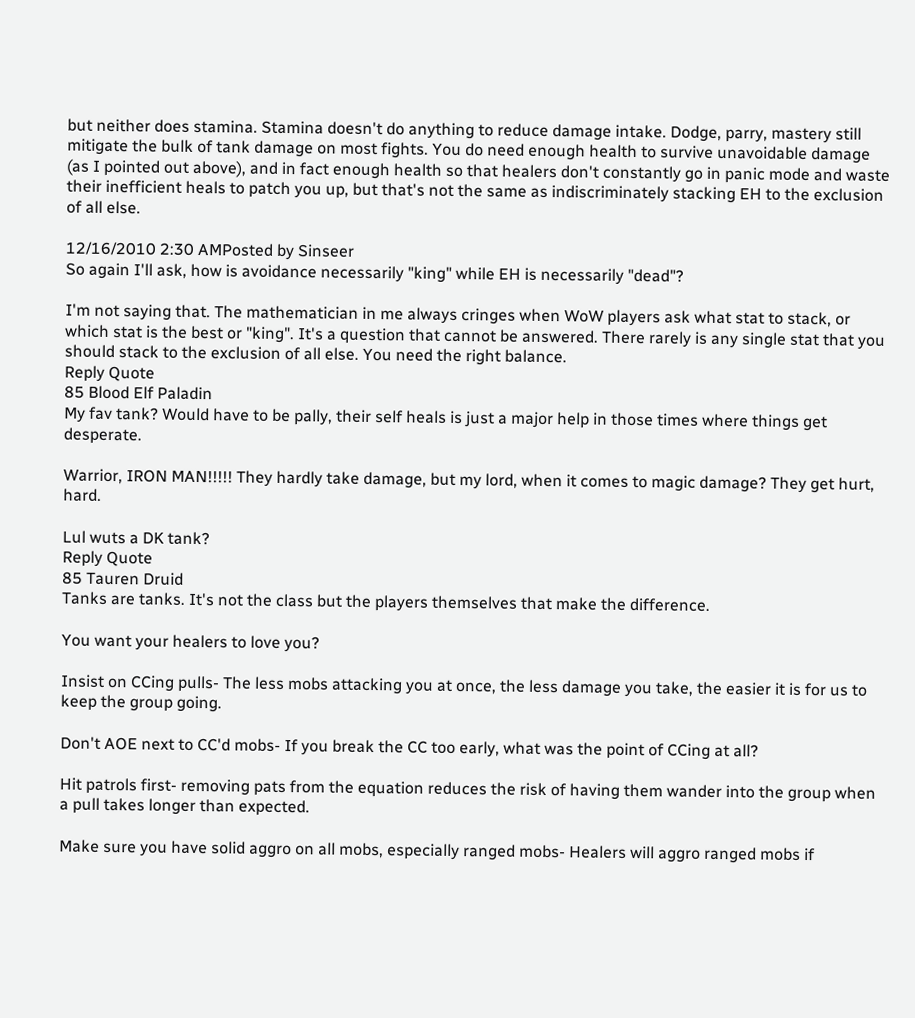but neither does stamina. Stamina doesn't do anything to reduce damage intake. Dodge, parry, mastery still mitigate the bulk of tank damage on most fights. You do need enough health to survive unavoidable damage (as I pointed out above), and in fact enough health so that healers don't constantly go in panic mode and waste their inefficient heals to patch you up, but that's not the same as indiscriminately stacking EH to the exclusion of all else.

12/16/2010 2:30 AMPosted by Sinseer
So again I'll ask, how is avoidance necessarily "king" while EH is necessarily "dead"?

I'm not saying that. The mathematician in me always cringes when WoW players ask what stat to stack, or which stat is the best or "king". It's a question that cannot be answered. There rarely is any single stat that you should stack to the exclusion of all else. You need the right balance.
Reply Quote
85 Blood Elf Paladin
My fav tank? Would have to be pally, their self heals is just a major help in those times where things get desperate.

Warrior, IRON MAN!!!!! They hardly take damage, but my lord, when it comes to magic damage? They get hurt, hard.

Lul wuts a DK tank?
Reply Quote
85 Tauren Druid
Tanks are tanks. It's not the class but the players themselves that make the difference.

You want your healers to love you?

Insist on CCing pulls- The less mobs attacking you at once, the less damage you take, the easier it is for us to keep the group going.

Don't AOE next to CC'd mobs- If you break the CC too early, what was the point of CCing at all?

Hit patrols first- removing pats from the equation reduces the risk of having them wander into the group when a pull takes longer than expected.

Make sure you have solid aggro on all mobs, especially ranged mobs- Healers will aggro ranged mobs if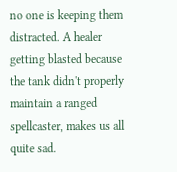no one is keeping them distracted. A healer getting blasted because the tank didn't properly maintain a ranged spellcaster, makes us all quite sad.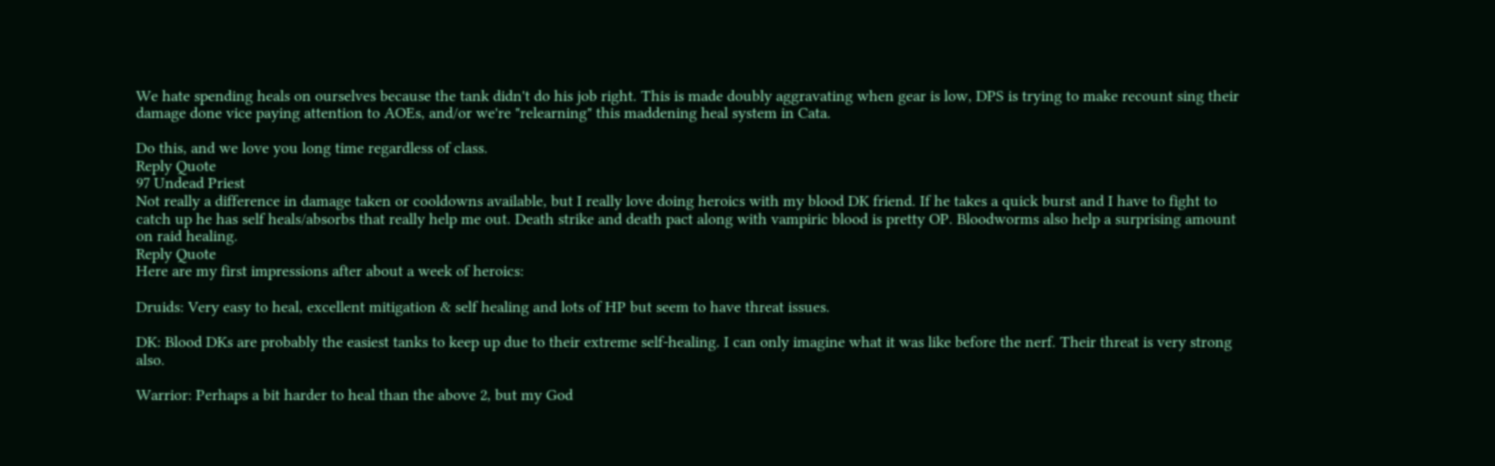We hate spending heals on ourselves because the tank didn't do his job right. This is made doubly aggravating when gear is low, DPS is trying to make recount sing their damage done vice paying attention to AOEs, and/or we're "relearning" this maddening heal system in Cata.

Do this, and we love you long time regardless of class.
Reply Quote
97 Undead Priest
Not really a difference in damage taken or cooldowns available, but I really love doing heroics with my blood DK friend. If he takes a quick burst and I have to fight to catch up he has self heals/absorbs that really help me out. Death strike and death pact along with vampiric blood is pretty OP. Bloodworms also help a surprising amount on raid healing.
Reply Quote
Here are my first impressions after about a week of heroics:

Druids: Very easy to heal, excellent mitigation & self healing and lots of HP but seem to have threat issues.

DK: Blood DKs are probably the easiest tanks to keep up due to their extreme self-healing. I can only imagine what it was like before the nerf. Their threat is very strong also.

Warrior: Perhaps a bit harder to heal than the above 2, but my God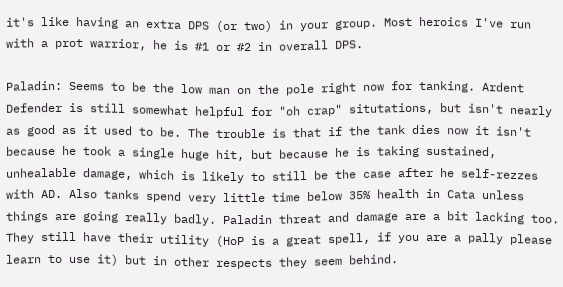it's like having an extra DPS (or two) in your group. Most heroics I've run with a prot warrior, he is #1 or #2 in overall DPS.

Paladin: Seems to be the low man on the pole right now for tanking. Ardent Defender is still somewhat helpful for "oh crap" situtations, but isn't nearly as good as it used to be. The trouble is that if the tank dies now it isn't because he took a single huge hit, but because he is taking sustained, unhealable damage, which is likely to still be the case after he self-rezzes with AD. Also tanks spend very little time below 35% health in Cata unless things are going really badly. Paladin threat and damage are a bit lacking too. They still have their utility (HoP is a great spell, if you are a pally please learn to use it) but in other respects they seem behind.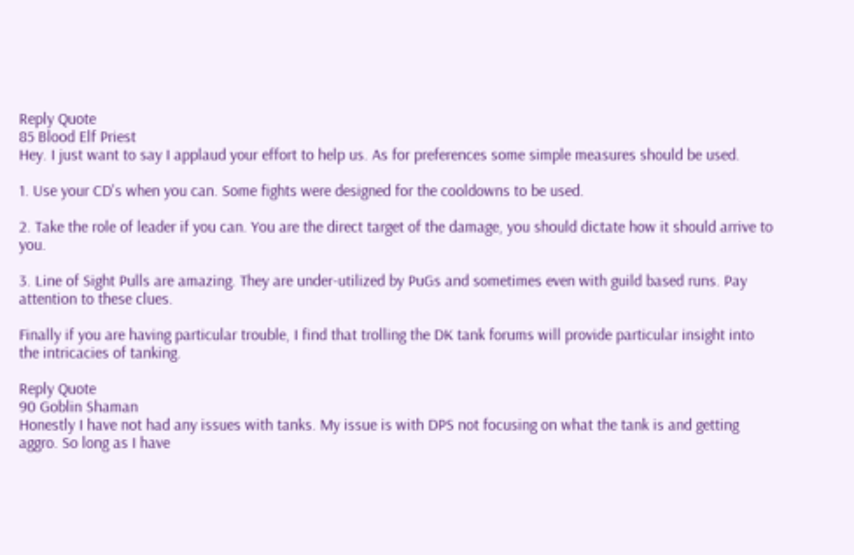Reply Quote
85 Blood Elf Priest
Hey. I just want to say I applaud your effort to help us. As for preferences some simple measures should be used.

1. Use your CD's when you can. Some fights were designed for the cooldowns to be used.

2. Take the role of leader if you can. You are the direct target of the damage, you should dictate how it should arrive to you.

3. Line of Sight Pulls are amazing. They are under-utilized by PuGs and sometimes even with guild based runs. Pay attention to these clues.

Finally if you are having particular trouble, I find that trolling the DK tank forums will provide particular insight into the intricacies of tanking.

Reply Quote
90 Goblin Shaman
Honestly I have not had any issues with tanks. My issue is with DPS not focusing on what the tank is and getting aggro. So long as I have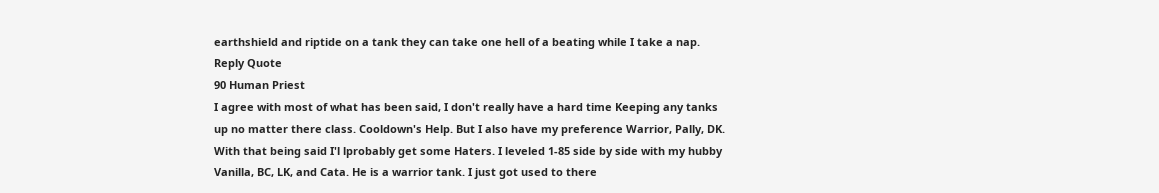earthshield and riptide on a tank they can take one hell of a beating while I take a nap.
Reply Quote
90 Human Priest
I agree with most of what has been said, I don't really have a hard time Keeping any tanks up no matter there class. Cooldown's Help. But I also have my preference Warrior, Pally, DK. With that being said I'l lprobably get some Haters. I leveled 1-85 side by side with my hubby Vanilla, BC, LK, and Cata. He is a warrior tank. I just got used to there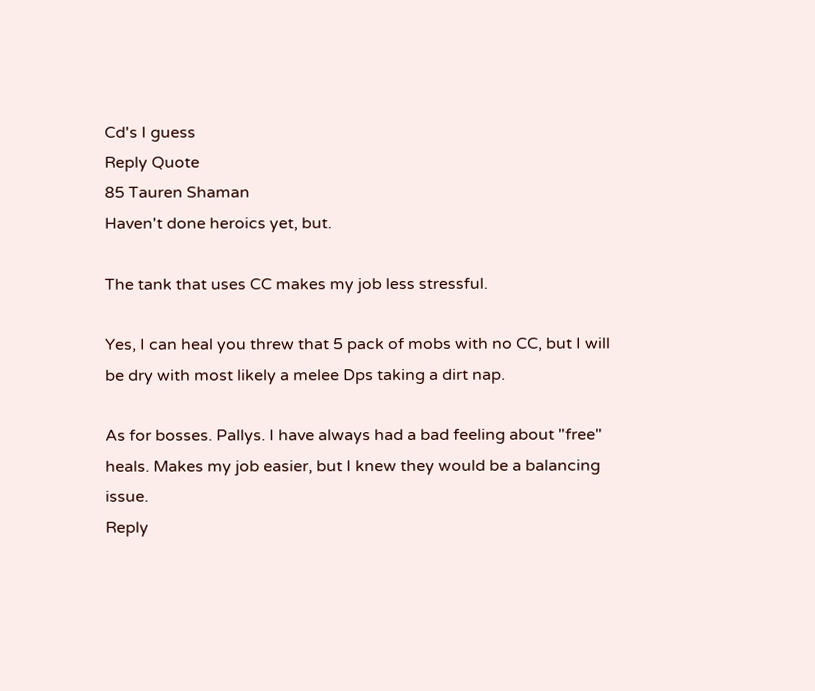Cd's I guess
Reply Quote
85 Tauren Shaman
Haven't done heroics yet, but.

The tank that uses CC makes my job less stressful.

Yes, I can heal you threw that 5 pack of mobs with no CC, but I will be dry with most likely a melee Dps taking a dirt nap.

As for bosses. Pallys. I have always had a bad feeling about "free" heals. Makes my job easier, but I knew they would be a balancing issue.
Reply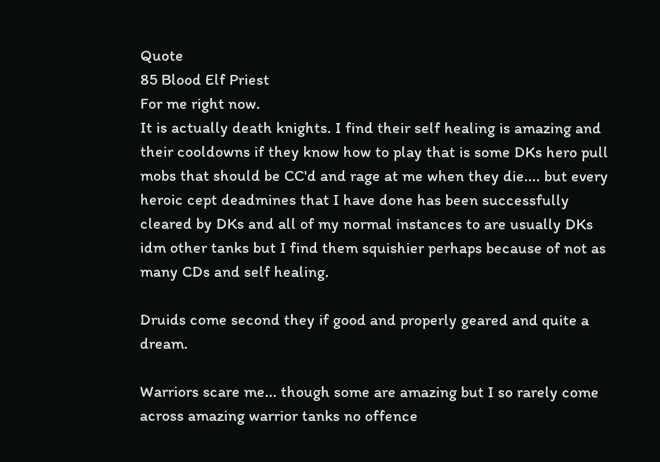Quote
85 Blood Elf Priest
For me right now.
It is actually death knights. I find their self healing is amazing and their cooldowns if they know how to play that is some DKs hero pull mobs that should be CC'd and rage at me when they die.... but every heroic cept deadmines that I have done has been successfully cleared by DKs and all of my normal instances to are usually DKs idm other tanks but I find them squishier perhaps because of not as many CDs and self healing.

Druids come second they if good and properly geared and quite a dream.

Warriors scare me... though some are amazing but I so rarely come across amazing warrior tanks no offence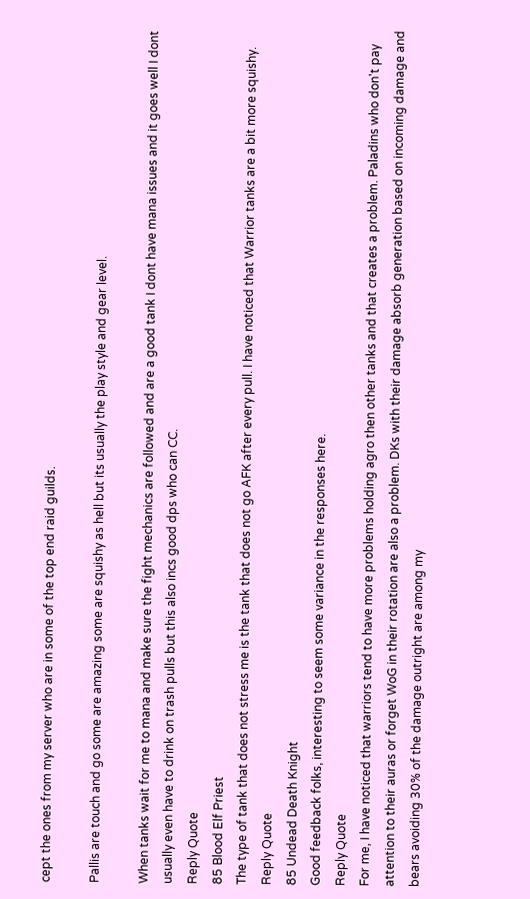cept the ones from my server who are in some of the top end raid guilds.

Pallis are touch and go some are amazing some are squishy as hell but its usually the play style and gear level.

When tanks wait for me to mana and make sure the fight mechanics are followed and are a good tank I dont have mana issues and it goes well I dont usually even have to drink on trash pulls but this also incs good dps who can CC.
Reply Quote
85 Blood Elf Priest
The type of tank that does not stress me is the tank that does not go AFK after every pull. I have noticed that Warrior tanks are a bit more squishy.
Reply Quote
85 Undead Death Knight
Good feedback folks, interesting to seem some variance in the responses here.
Reply Quote
For me, I have noticed that warriors tend to have more problems holding agro then other tanks and that creates a problem. Paladins who don't pay attention to their auras or forget WoG in their rotation are also a problem. DKs with their damage absorb generation based on incoming damage and bears avoiding 30% of the damage outright are among my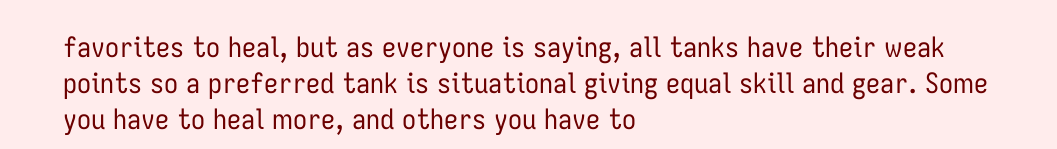favorites to heal, but as everyone is saying, all tanks have their weak points so a preferred tank is situational giving equal skill and gear. Some you have to heal more, and others you have to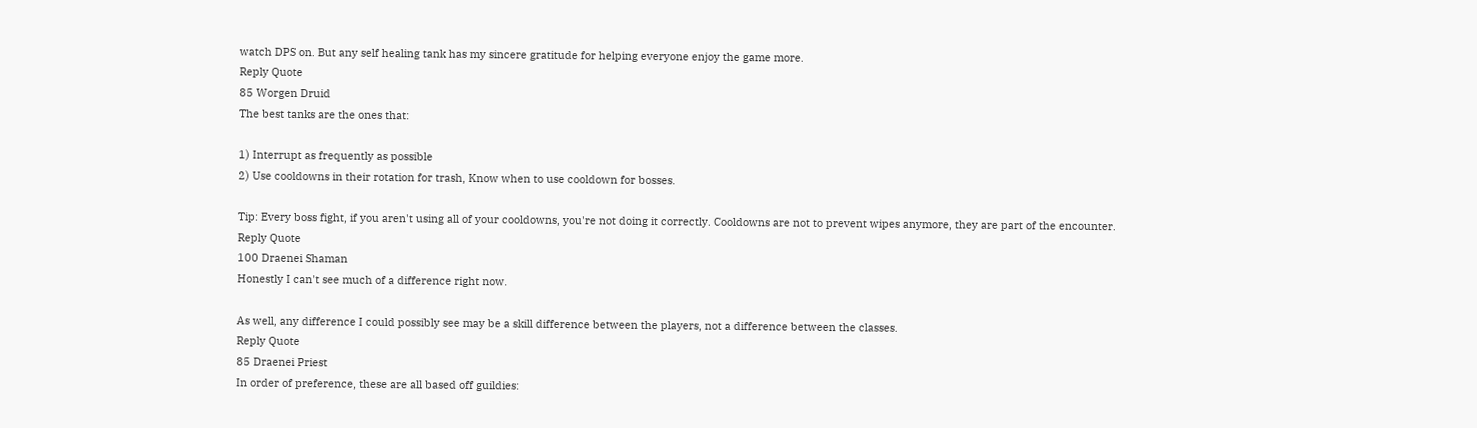watch DPS on. But any self healing tank has my sincere gratitude for helping everyone enjoy the game more.
Reply Quote
85 Worgen Druid
The best tanks are the ones that:

1) Interrupt as frequently as possible
2) Use cooldowns in their rotation for trash, Know when to use cooldown for bosses.

Tip: Every boss fight, if you aren't using all of your cooldowns, you're not doing it correctly. Cooldowns are not to prevent wipes anymore, they are part of the encounter.
Reply Quote
100 Draenei Shaman
Honestly I can't see much of a difference right now.

As well, any difference I could possibly see may be a skill difference between the players, not a difference between the classes.
Reply Quote
85 Draenei Priest
In order of preference, these are all based off guildies: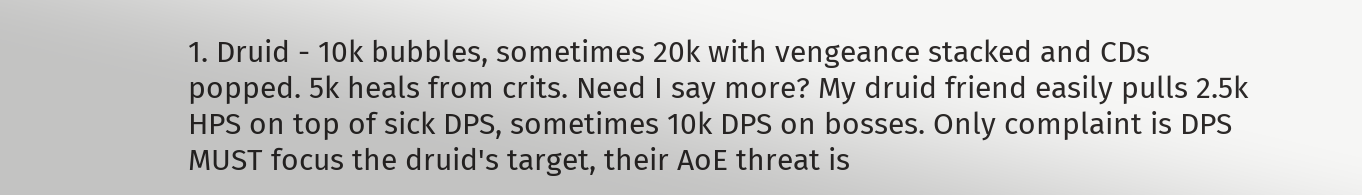1. Druid - 10k bubbles, sometimes 20k with vengeance stacked and CDs popped. 5k heals from crits. Need I say more? My druid friend easily pulls 2.5k HPS on top of sick DPS, sometimes 10k DPS on bosses. Only complaint is DPS MUST focus the druid's target, their AoE threat is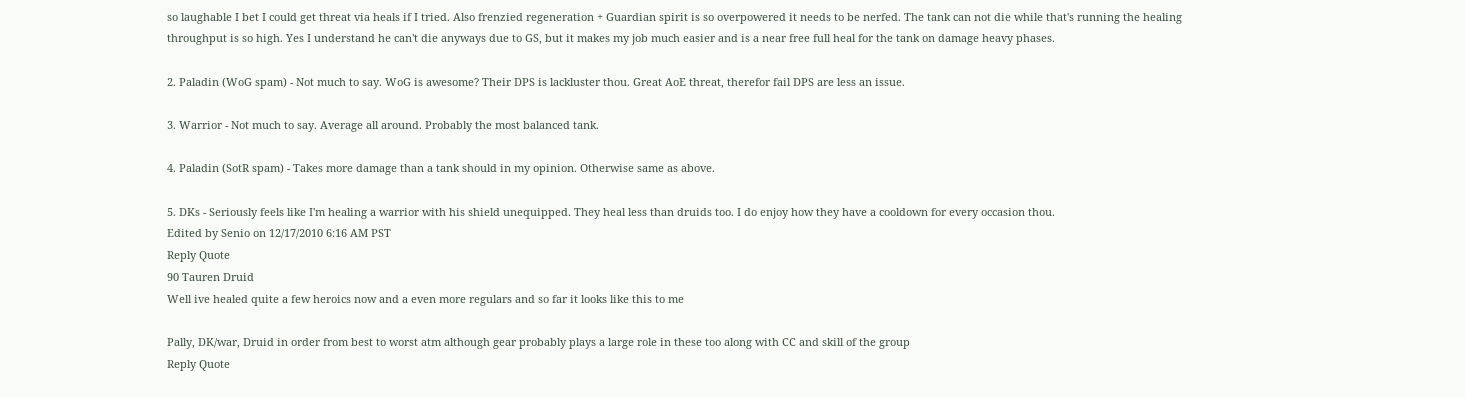so laughable I bet I could get threat via heals if I tried. Also frenzied regeneration + Guardian spirit is so overpowered it needs to be nerfed. The tank can not die while that's running the healing throughput is so high. Yes I understand he can't die anyways due to GS, but it makes my job much easier and is a near free full heal for the tank on damage heavy phases.

2. Paladin (WoG spam) - Not much to say. WoG is awesome? Their DPS is lackluster thou. Great AoE threat, therefor fail DPS are less an issue.

3. Warrior - Not much to say. Average all around. Probably the most balanced tank.

4. Paladin (SotR spam) - Takes more damage than a tank should in my opinion. Otherwise same as above.

5. DKs - Seriously feels like I'm healing a warrior with his shield unequipped. They heal less than druids too. I do enjoy how they have a cooldown for every occasion thou.
Edited by Senio on 12/17/2010 6:16 AM PST
Reply Quote
90 Tauren Druid
Well ive healed quite a few heroics now and a even more regulars and so far it looks like this to me

Pally, DK/war, Druid in order from best to worst atm although gear probably plays a large role in these too along with CC and skill of the group
Reply Quote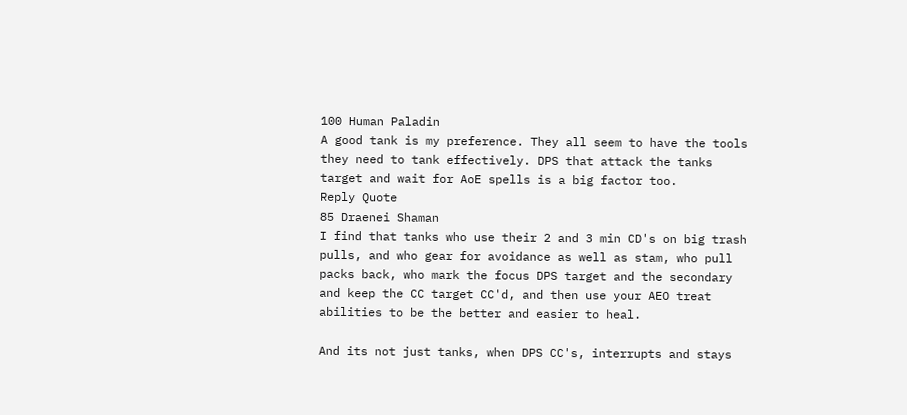100 Human Paladin
A good tank is my preference. They all seem to have the tools they need to tank effectively. DPS that attack the tanks target and wait for AoE spells is a big factor too.
Reply Quote
85 Draenei Shaman
I find that tanks who use their 2 and 3 min CD's on big trash pulls, and who gear for avoidance as well as stam, who pull packs back, who mark the focus DPS target and the secondary and keep the CC target CC'd, and then use your AEO treat abilities to be the better and easier to heal.

And its not just tanks, when DPS CC's, interrupts and stays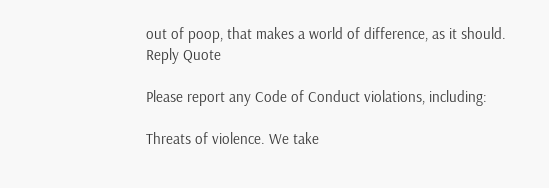out of poop, that makes a world of difference, as it should.
Reply Quote

Please report any Code of Conduct violations, including:

Threats of violence. We take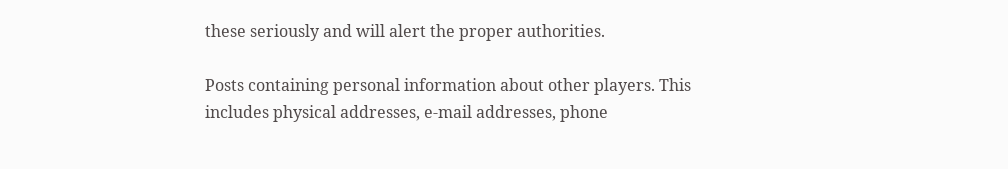these seriously and will alert the proper authorities.

Posts containing personal information about other players. This includes physical addresses, e-mail addresses, phone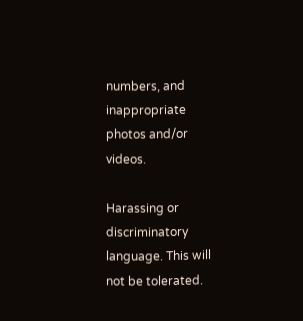numbers, and inappropriate photos and/or videos.

Harassing or discriminatory language. This will not be tolerated.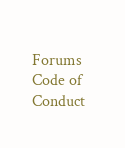Forums Code of Conduct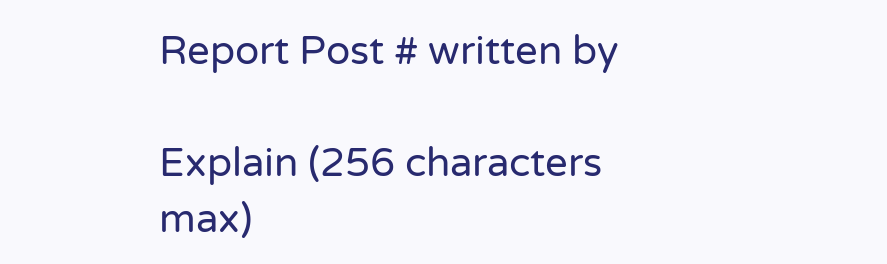Report Post # written by

Explain (256 characters max)